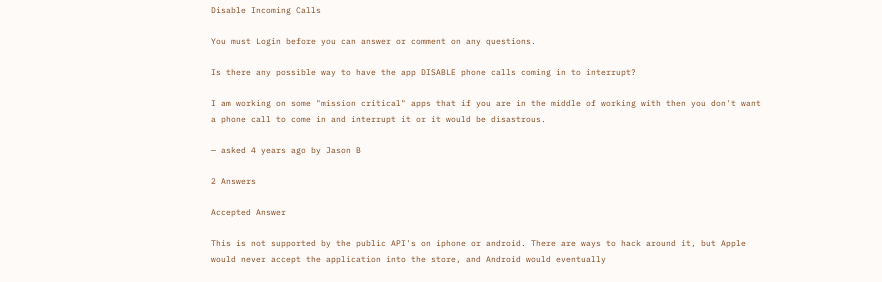Disable Incoming Calls

You must Login before you can answer or comment on any questions.

Is there any possible way to have the app DISABLE phone calls coming in to interrupt?

I am working on some "mission critical" apps that if you are in the middle of working with then you don't want a phone call to come in and interrupt it or it would be disastrous.

— asked 4 years ago by Jason B

2 Answers

Accepted Answer

This is not supported by the public API's on iphone or android. There are ways to hack around it, but Apple would never accept the application into the store, and Android would eventually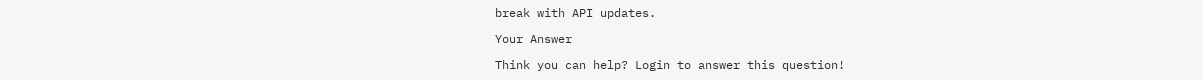break with API updates.

Your Answer

Think you can help? Login to answer this question!